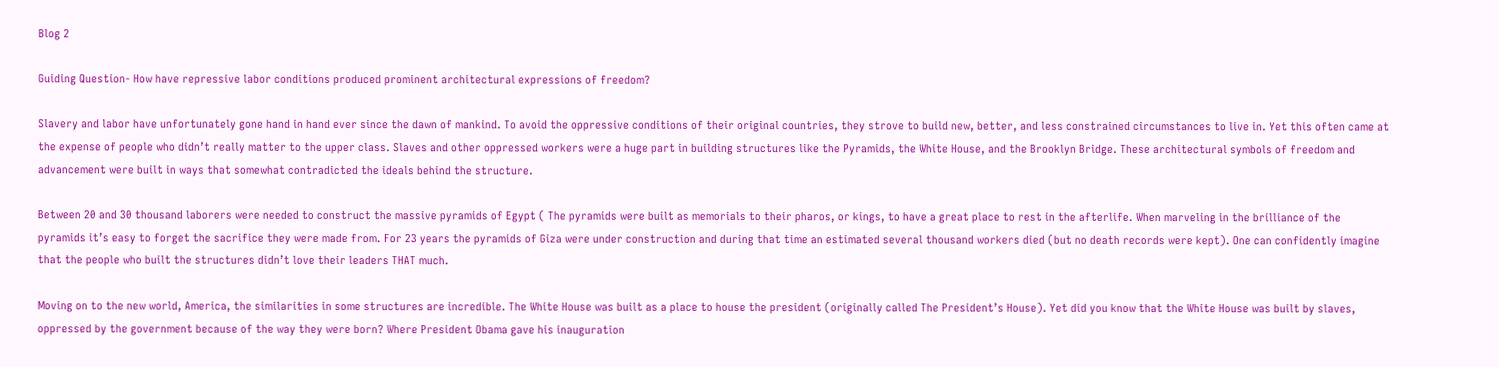Blog 2

Guiding Question- How have repressive labor conditions produced prominent architectural expressions of freedom?

Slavery and labor have unfortunately gone hand in hand ever since the dawn of mankind. To avoid the oppressive conditions of their original countries, they strove to build new, better, and less constrained circumstances to live in. Yet this often came at the expense of people who didn’t really matter to the upper class. Slaves and other oppressed workers were a huge part in building structures like the Pyramids, the White House, and the Brooklyn Bridge. These architectural symbols of freedom and advancement were built in ways that somewhat contradicted the ideals behind the structure.

Between 20 and 30 thousand laborers were needed to construct the massive pyramids of Egypt ( The pyramids were built as memorials to their pharos, or kings, to have a great place to rest in the afterlife. When marveling in the brilliance of the pyramids it’s easy to forget the sacrifice they were made from. For 23 years the pyramids of Giza were under construction and during that time an estimated several thousand workers died (but no death records were kept). One can confidently imagine that the people who built the structures didn’t love their leaders THAT much.

Moving on to the new world, America, the similarities in some structures are incredible. The White House was built as a place to house the president (originally called The President’s House). Yet did you know that the White House was built by slaves, oppressed by the government because of the way they were born? Where President Obama gave his inauguration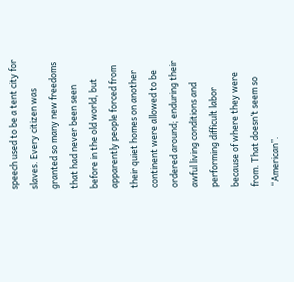speech used to be a tent city for slaves. Every citizen was granted so many new freedoms that had never been seen before in the old world, but apparently people forced from their quiet homes on another continent were allowed to be ordered around; enduring their awful living conditions and performing difficult labor because of where they were from. That doesn’t seem so “American”.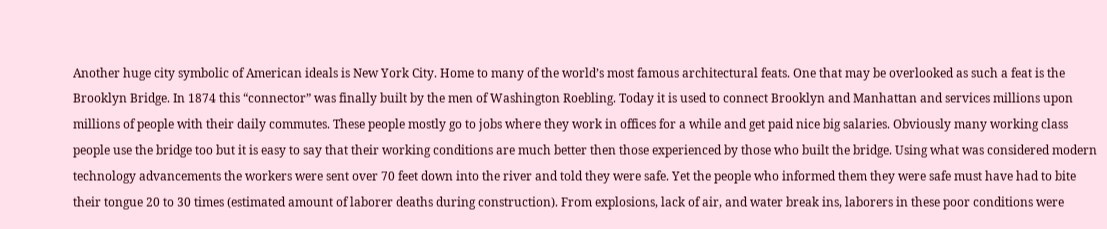Another huge city symbolic of American ideals is New York City. Home to many of the world’s most famous architectural feats. One that may be overlooked as such a feat is the Brooklyn Bridge. In 1874 this “connector” was finally built by the men of Washington Roebling. Today it is used to connect Brooklyn and Manhattan and services millions upon millions of people with their daily commutes. These people mostly go to jobs where they work in offices for a while and get paid nice big salaries. Obviously many working class people use the bridge too but it is easy to say that their working conditions are much better then those experienced by those who built the bridge. Using what was considered modern technology advancements the workers were sent over 70 feet down into the river and told they were safe. Yet the people who informed them they were safe must have had to bite their tongue 20 to 30 times (estimated amount of laborer deaths during construction). From explosions, lack of air, and water break ins, laborers in these poor conditions were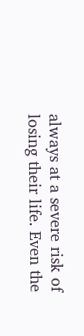always at a severe risk of losing their life. Even the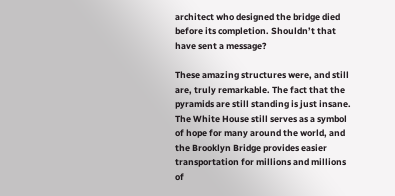architect who designed the bridge died before its completion. Shouldn’t that have sent a message?

These amazing structures were, and still are, truly remarkable. The fact that the pyramids are still standing is just insane. The White House still serves as a symbol of hope for many around the world, and the Brooklyn Bridge provides easier transportation for millions and millions of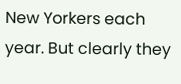New Yorkers each year. But clearly they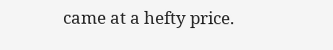came at a hefty price.